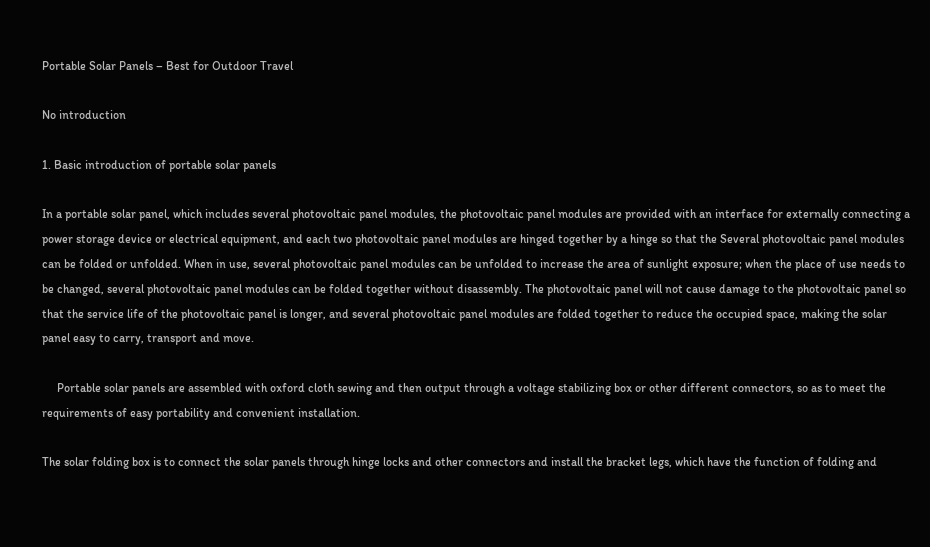Portable Solar Panels – Best for Outdoor Travel

No introduction

1. Basic introduction of portable solar panels

In a portable solar panel, which includes several photovoltaic panel modules, the photovoltaic panel modules are provided with an interface for externally connecting a power storage device or electrical equipment, and each two photovoltaic panel modules are hinged together by a hinge so that the Several photovoltaic panel modules can be folded or unfolded. When in use, several photovoltaic panel modules can be unfolded to increase the area of sunlight exposure; when the place of use needs to be changed, several photovoltaic panel modules can be folded together without disassembly. The photovoltaic panel will not cause damage to the photovoltaic panel so that the service life of the photovoltaic panel is longer, and several photovoltaic panel modules are folded together to reduce the occupied space, making the solar panel easy to carry, transport and move.

     Portable solar panels are assembled with oxford cloth sewing and then output through a voltage stabilizing box or other different connectors, so as to meet the requirements of easy portability and convenient installation.

The solar folding box is to connect the solar panels through hinge locks and other connectors and install the bracket legs, which have the function of folding and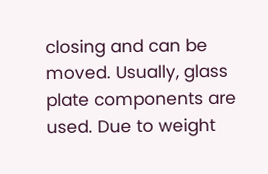closing and can be moved. Usually, glass plate components are used. Due to weight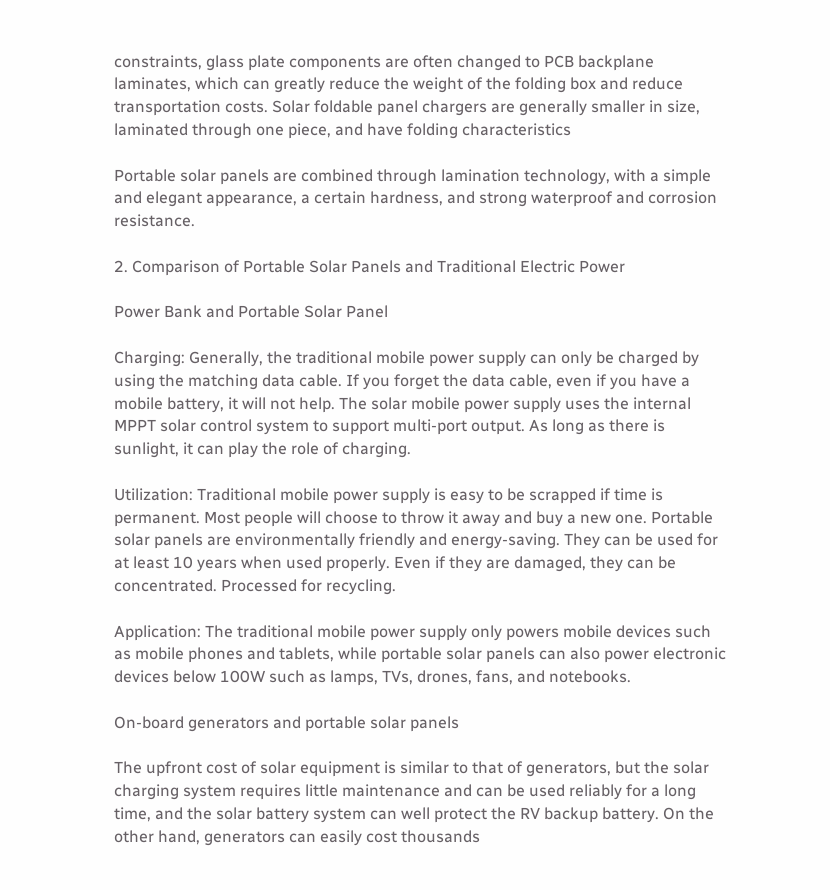constraints, glass plate components are often changed to PCB backplane laminates, which can greatly reduce the weight of the folding box and reduce transportation costs. Solar foldable panel chargers are generally smaller in size, laminated through one piece, and have folding characteristics

Portable solar panels are combined through lamination technology, with a simple and elegant appearance, a certain hardness, and strong waterproof and corrosion resistance.

2. Comparison of Portable Solar Panels and Traditional Electric Power

Power Bank and Portable Solar Panel

Charging: Generally, the traditional mobile power supply can only be charged by using the matching data cable. If you forget the data cable, even if you have a mobile battery, it will not help. The solar mobile power supply uses the internal MPPT solar control system to support multi-port output. As long as there is sunlight, it can play the role of charging.

Utilization: Traditional mobile power supply is easy to be scrapped if time is permanent. Most people will choose to throw it away and buy a new one. Portable solar panels are environmentally friendly and energy-saving. They can be used for at least 10 years when used properly. Even if they are damaged, they can be concentrated. Processed for recycling.

Application: The traditional mobile power supply only powers mobile devices such as mobile phones and tablets, while portable solar panels can also power electronic devices below 100W such as lamps, TVs, drones, fans, and notebooks.

On-board generators and portable solar panels

The upfront cost of solar equipment is similar to that of generators, but the solar charging system requires little maintenance and can be used reliably for a long time, and the solar battery system can well protect the RV backup battery. On the other hand, generators can easily cost thousands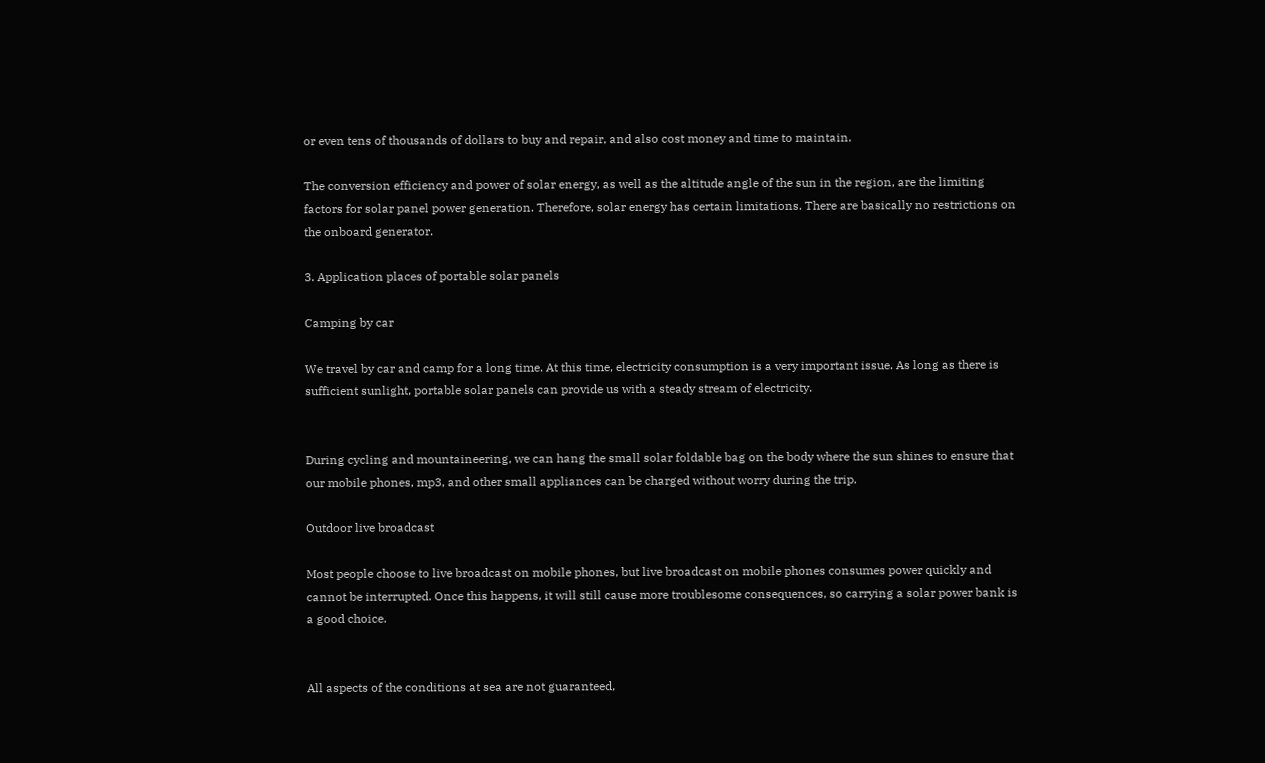or even tens of thousands of dollars to buy and repair, and also cost money and time to maintain.

The conversion efficiency and power of solar energy, as well as the altitude angle of the sun in the region, are the limiting factors for solar panel power generation. Therefore, solar energy has certain limitations. There are basically no restrictions on the onboard generator.

3. Application places of portable solar panels

Camping by car

We travel by car and camp for a long time. At this time, electricity consumption is a very important issue. As long as there is sufficient sunlight, portable solar panels can provide us with a steady stream of electricity.


During cycling and mountaineering, we can hang the small solar foldable bag on the body where the sun shines to ensure that our mobile phones, mp3, and other small appliances can be charged without worry during the trip.

Outdoor live broadcast

Most people choose to live broadcast on mobile phones, but live broadcast on mobile phones consumes power quickly and cannot be interrupted. Once this happens, it will still cause more troublesome consequences, so carrying a solar power bank is a good choice.


All aspects of the conditions at sea are not guaranteed,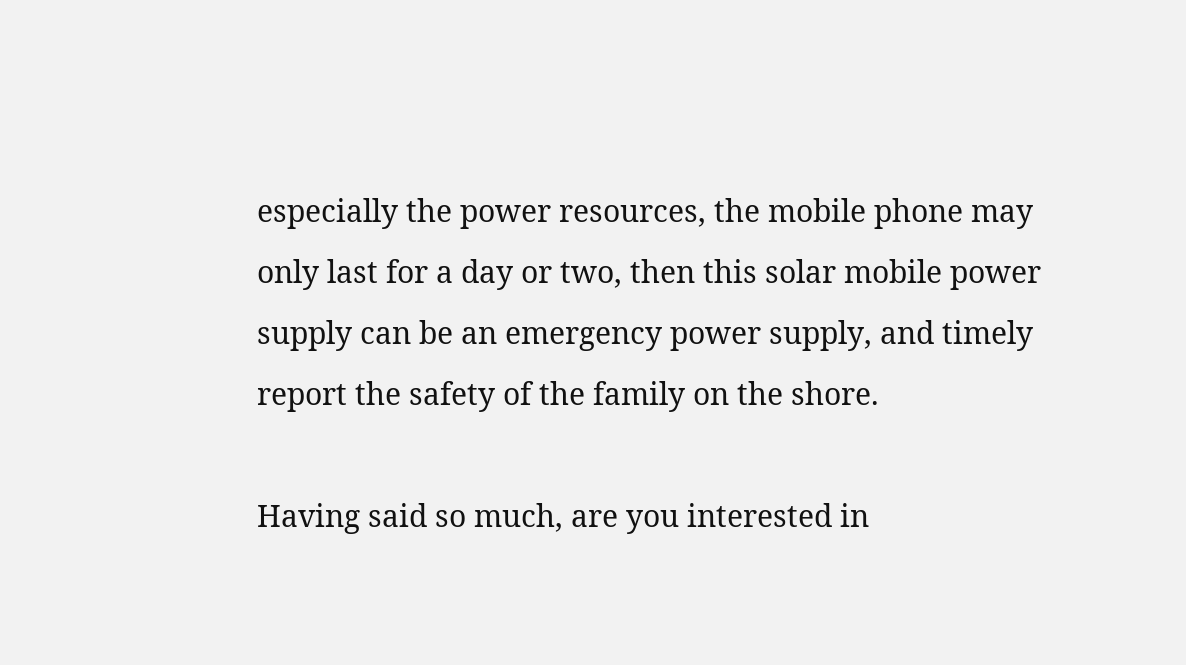especially the power resources, the mobile phone may only last for a day or two, then this solar mobile power supply can be an emergency power supply, and timely report the safety of the family on the shore.

Having said so much, are you interested in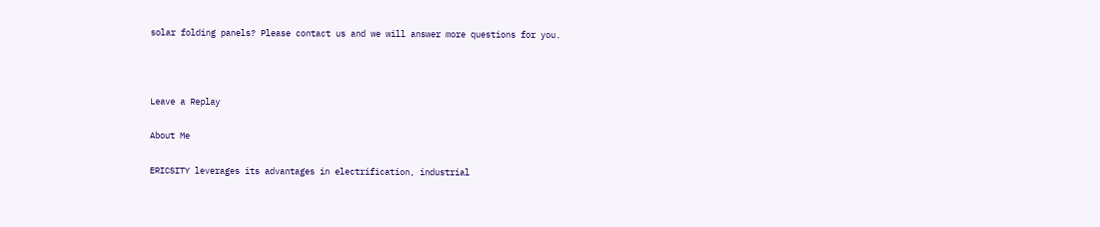solar folding panels? Please contact us and we will answer more questions for you.



Leave a Replay

About Me

ERICSITY leverages its advantages in electrification, industrial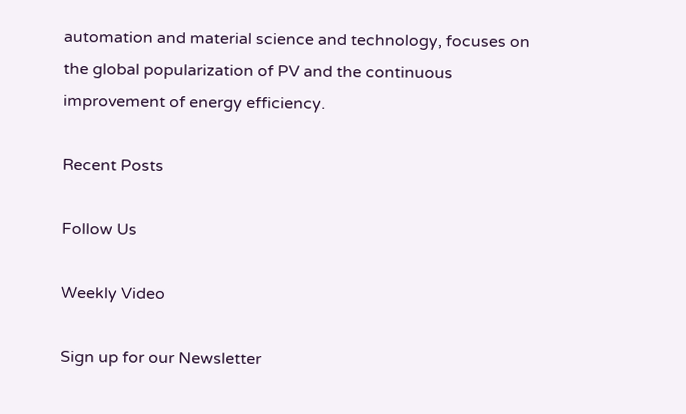automation and material science and technology, focuses on the global popularization of PV and the continuous improvement of energy efficiency.

Recent Posts

Follow Us

Weekly Video

Sign up for our Newsletter